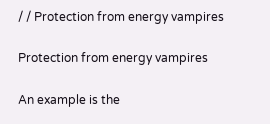/ / Protection from energy vampires

Protection from energy vampires

An example is the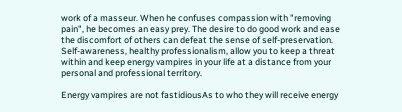work of a masseur. When he confuses compassion with "removing pain", he becomes an easy prey. The desire to do good work and ease the discomfort of others can defeat the sense of self-preservation. Self-awareness, healthy professionalism, allow you to keep a threat within and keep energy vampires in your life at a distance from your personal and professional territory.

Energy vampires are not fastidiousAs to who they will receive energy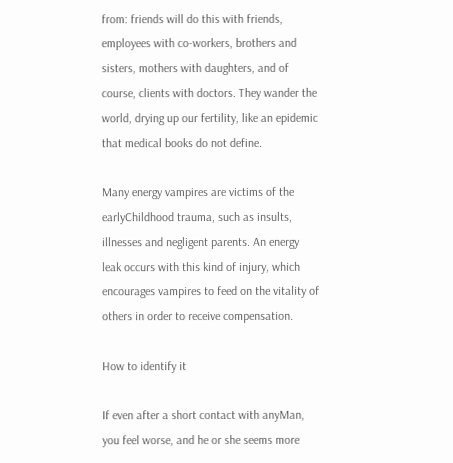from: friends will do this with friends, employees with co-workers, brothers and sisters, mothers with daughters, and of course, clients with doctors. They wander the world, drying up our fertility, like an epidemic that medical books do not define.

Many energy vampires are victims of the earlyChildhood trauma, such as insults, illnesses and negligent parents. An energy leak occurs with this kind of injury, which encourages vampires to feed on the vitality of others in order to receive compensation.

How to identify it

If even after a short contact with anyMan, you feel worse, and he or she seems more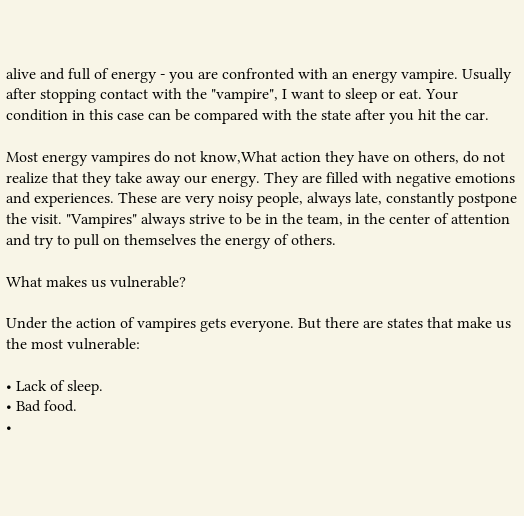alive and full of energy - you are confronted with an energy vampire. Usually after stopping contact with the "vampire", I want to sleep or eat. Your condition in this case can be compared with the state after you hit the car.

Most energy vampires do not know,What action they have on others, do not realize that they take away our energy. They are filled with negative emotions and experiences. These are very noisy people, always late, constantly postpone the visit. "Vampires" always strive to be in the team, in the center of attention and try to pull on themselves the energy of others.

What makes us vulnerable?

Under the action of vampires gets everyone. But there are states that make us the most vulnerable:

• Lack of sleep.
• Bad food.
•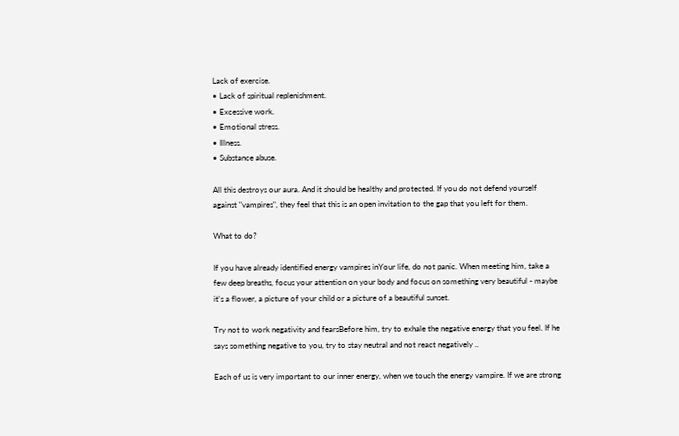Lack of exercise.
• Lack of spiritual replenishment.
• Excessive work.
• Emotional stress.
• Illness.
• Substance abuse.

All this destroys our aura. And it should be healthy and protected. If you do not defend yourself against "vampires", they feel that this is an open invitation to the gap that you left for them.

What to do?

If you have already identified energy vampires inYour life, do not panic. When meeting him, take a few deep breaths, focus your attention on your body and focus on something very beautiful - maybe it's a flower, a picture of your child or a picture of a beautiful sunset.

Try not to work negativity and fearsBefore him, try to exhale the negative energy that you feel. If he says something negative to you, try to stay neutral and not react negatively ..

Each of us is very important to our inner energy, when we touch the energy vampire. If we are strong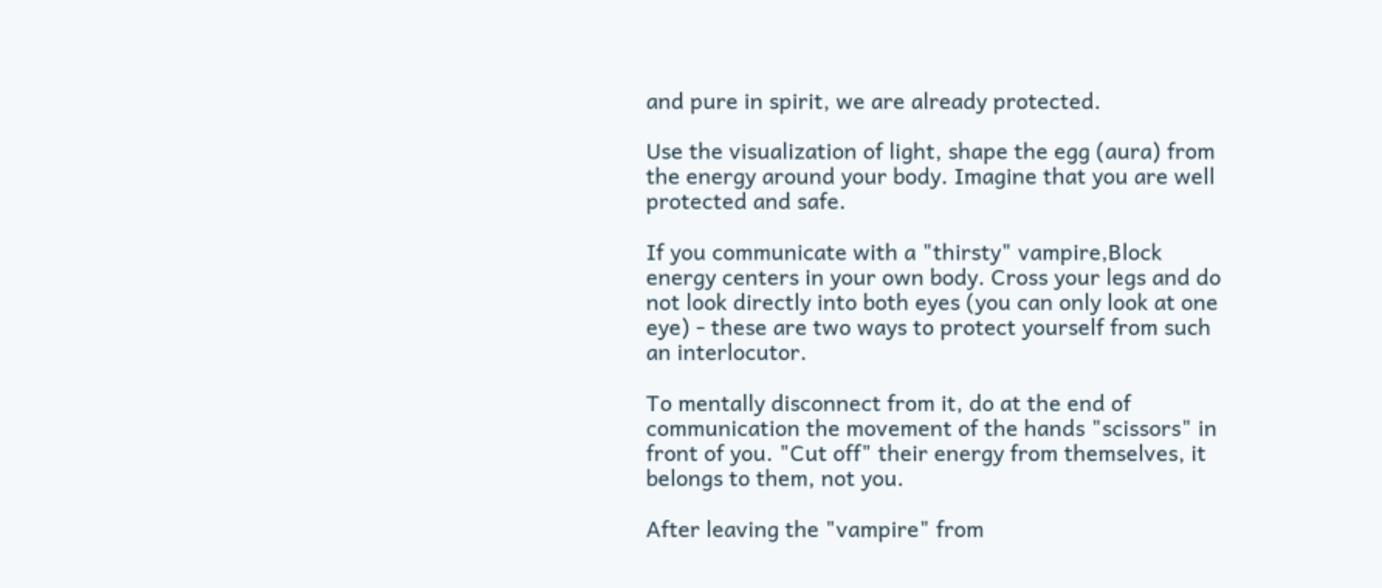and pure in spirit, we are already protected.

Use the visualization of light, shape the egg (aura) from the energy around your body. Imagine that you are well protected and safe.

If you communicate with a "thirsty" vampire,Block energy centers in your own body. Cross your legs and do not look directly into both eyes (you can only look at one eye) - these are two ways to protect yourself from such an interlocutor.

To mentally disconnect from it, do at the end of communication the movement of the hands "scissors" in front of you. "Cut off" their energy from themselves, it belongs to them, not you.

After leaving the "vampire" from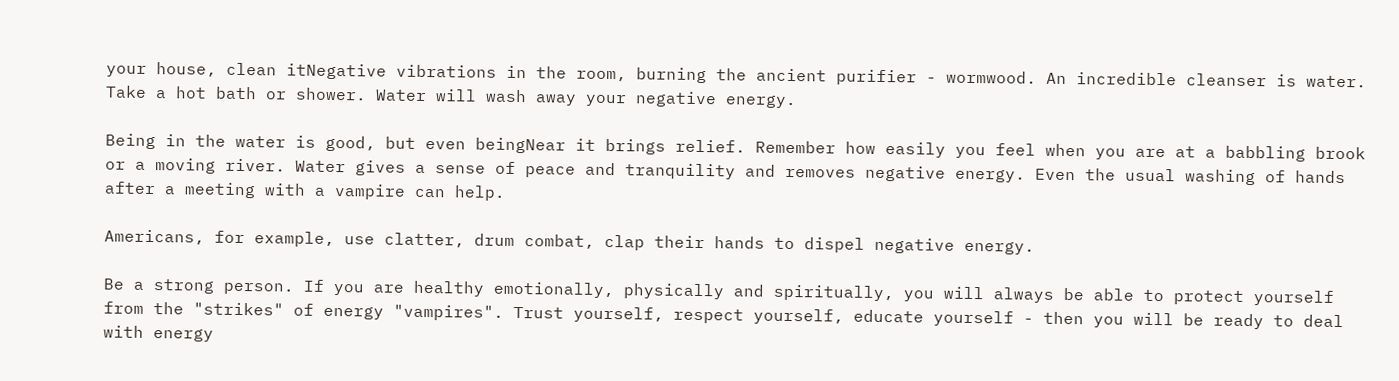your house, clean itNegative vibrations in the room, burning the ancient purifier - wormwood. An incredible cleanser is water. Take a hot bath or shower. Water will wash away your negative energy.

Being in the water is good, but even beingNear it brings relief. Remember how easily you feel when you are at a babbling brook or a moving river. Water gives a sense of peace and tranquility and removes negative energy. Even the usual washing of hands after a meeting with a vampire can help.

Americans, for example, use clatter, drum combat, clap their hands to dispel negative energy.

Be a strong person. If you are healthy emotionally, physically and spiritually, you will always be able to protect yourself from the "strikes" of energy "vampires". Trust yourself, respect yourself, educate yourself - then you will be ready to deal with energy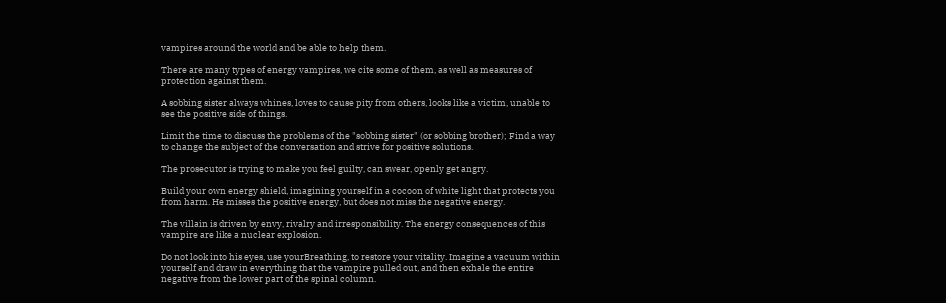vampires around the world and be able to help them.

There are many types of energy vampires, we cite some of them, as well as measures of protection against them.

A sobbing sister always whines, loves to cause pity from others, looks like a victim, unable to see the positive side of things.

Limit the time to discuss the problems of the "sobbing sister" (or sobbing brother); Find a way to change the subject of the conversation and strive for positive solutions.

The prosecutor is trying to make you feel guilty, can swear, openly get angry.

Build your own energy shield, imagining yourself in a cocoon of white light that protects you from harm. He misses the positive energy, but does not miss the negative energy.

The villain is driven by envy, rivalry and irresponsibility. The energy consequences of this vampire are like a nuclear explosion.

Do not look into his eyes, use yourBreathing, to restore your vitality. Imagine a vacuum within yourself and draw in everything that the vampire pulled out, and then exhale the entire negative from the lower part of the spinal column.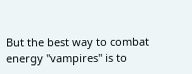But the best way to combat energy "vampires" is to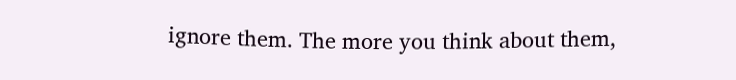ignore them. The more you think about them,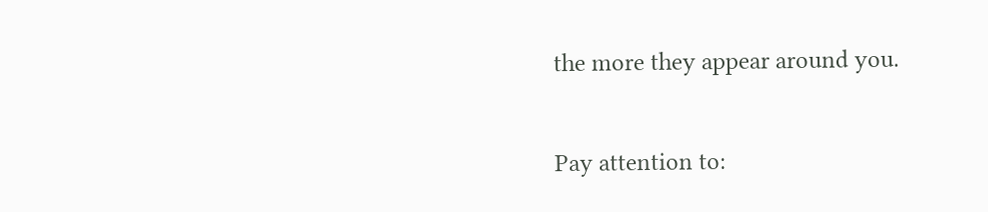the more they appear around you.

Pay attention to: